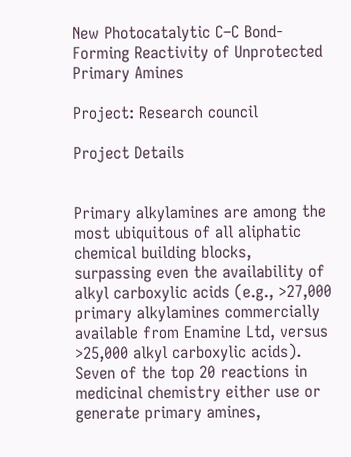New Photocatalytic C–C Bond-Forming Reactivity of Unprotected Primary Amines

Project: Research council

Project Details


Primary alkylamines are among the most ubiquitous of all aliphatic chemical building blocks, surpassing even the availability of alkyl carboxylic acids (e.g., >27,000 primary alkylamines commercially available from Enamine Ltd, versus >25,000 alkyl carboxylic acids). Seven of the top 20 reactions in medicinal chemistry either use or generate primary amines,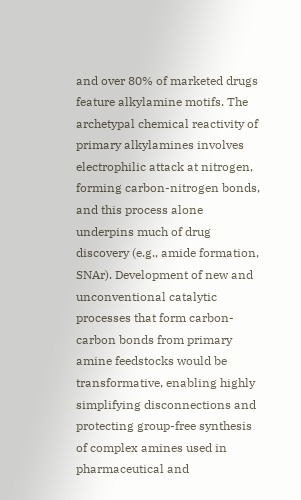and over 80% of marketed drugs feature alkylamine motifs. The archetypal chemical reactivity of primary alkylamines involves electrophilic attack at nitrogen, forming carbon-nitrogen bonds, and this process alone underpins much of drug discovery (e.g., amide formation, SNAr). Development of new and unconventional catalytic processes that form carbon-carbon bonds from primary amine feedstocks would be transformative, enabling highly simplifying disconnections and protecting group-free synthesis of complex amines used in pharmaceutical and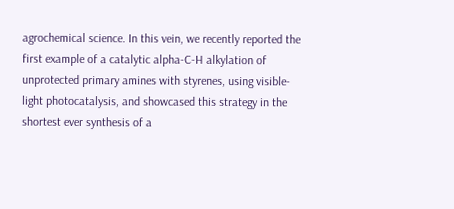agrochemical science. In this vein, we recently reported the first example of a catalytic alpha-C-H alkylation of unprotected primary amines with styrenes, using visible-light photocatalysis, and showcased this strategy in the shortest ever synthesis of a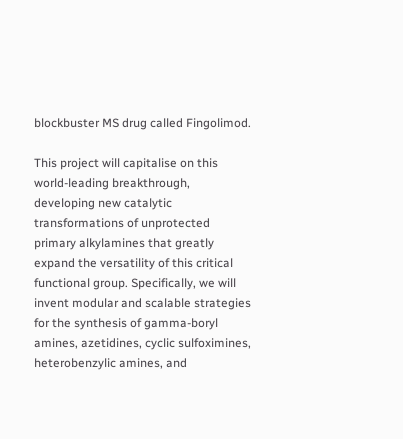blockbuster MS drug called Fingolimod.

This project will capitalise on this world-leading breakthrough, developing new catalytic transformations of unprotected primary alkylamines that greatly expand the versatility of this critical functional group. Specifically, we will invent modular and scalable strategies for the synthesis of gamma-boryl amines, azetidines, cyclic sulfoximines, heterobenzylic amines, and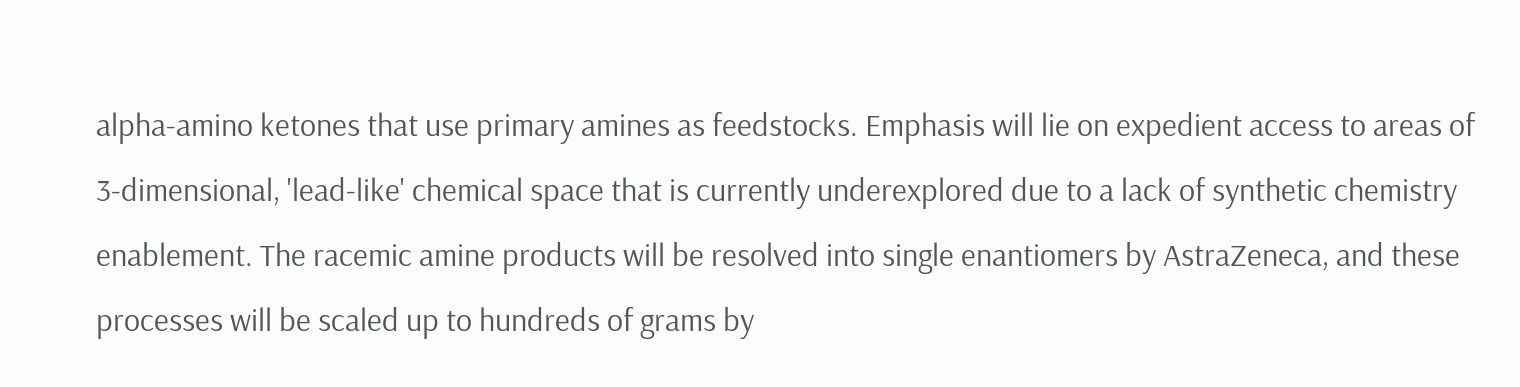alpha-amino ketones that use primary amines as feedstocks. Emphasis will lie on expedient access to areas of 3-dimensional, 'lead-like' chemical space that is currently underexplored due to a lack of synthetic chemistry enablement. The racemic amine products will be resolved into single enantiomers by AstraZeneca, and these processes will be scaled up to hundreds of grams by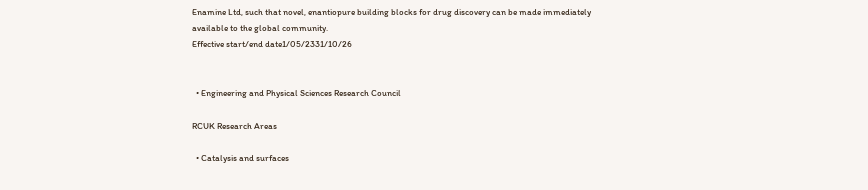Enamine Ltd, such that novel, enantiopure building blocks for drug discovery can be made immediately available to the global community.
Effective start/end date1/05/2331/10/26


  • Engineering and Physical Sciences Research Council

RCUK Research Areas

  • Catalysis and surfaces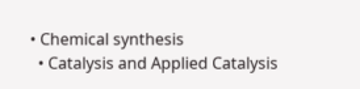• Chemical synthesis
  • Catalysis and Applied Catalysis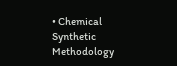• Chemical Synthetic Methodology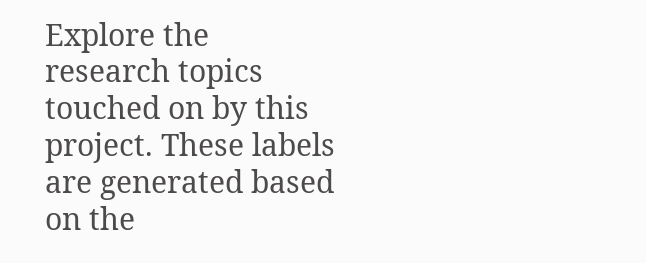Explore the research topics touched on by this project. These labels are generated based on the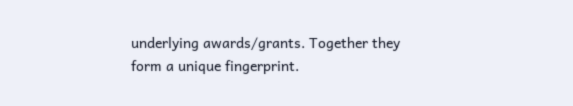underlying awards/grants. Together they form a unique fingerprint.